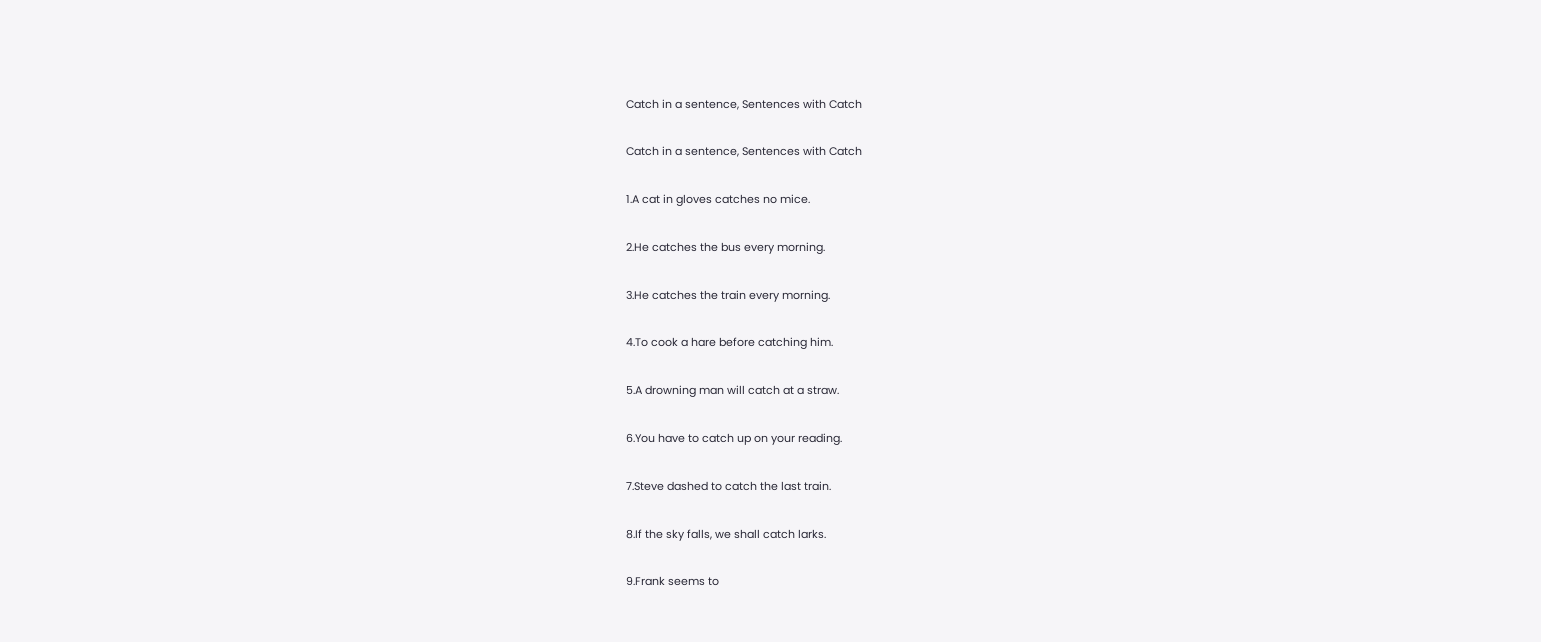Catch in a sentence, Sentences with Catch

Catch in a sentence, Sentences with Catch

1.A cat in gloves catches no mice.

2.He catches the bus every morning.

3.He catches the train every morning.

4.To cook a hare before catching him.

5.A drowning man will catch at a straw.

6.You have to catch up on your reading.

7.Steve dashed to catch the last train.

8.If the sky falls, we shall catch larks.

9.Frank seems to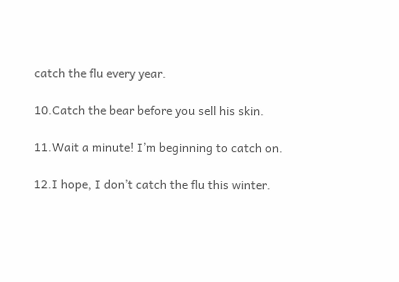catch the flu every year.

10.Catch the bear before you sell his skin.

11.Wait a minute! I’m beginning to catch on.

12.I hope, I don’t catch the flu this winter.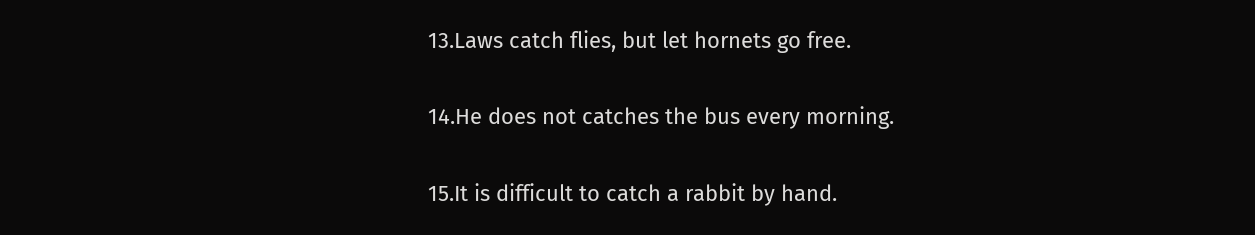13.Laws catch flies, but let hornets go free.

14.He does not catches the bus every morning.

15.It is difficult to catch a rabbit by hand.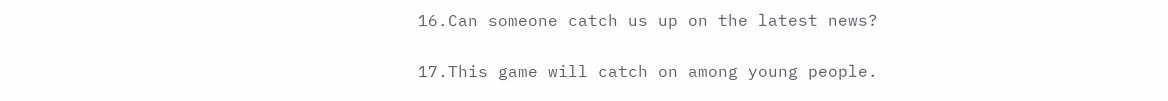16.Can someone catch us up on the latest news?

17.This game will catch on among young people.